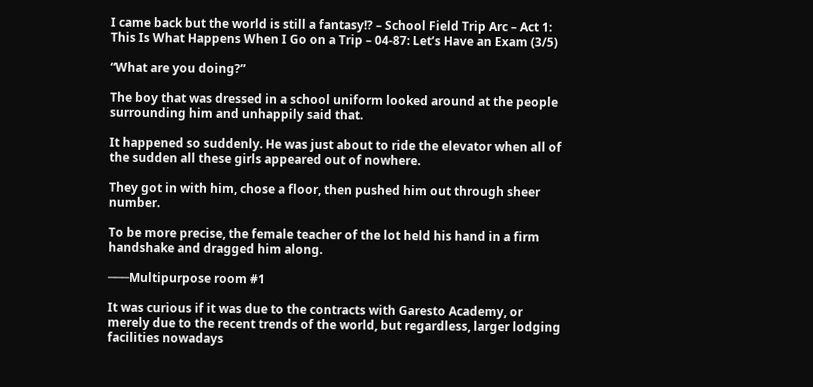I came back but the world is still a fantasy!? – School Field Trip Arc – Act 1: This Is What Happens When I Go on a Trip – 04-87: Let’s Have an Exam (3/5)

“What are you doing?”

The boy that was dressed in a school uniform looked around at the people surrounding him and unhappily said that.

It happened so suddenly. He was just about to ride the elevator when all of the sudden all these girls appeared out of nowhere.

They got in with him, chose a floor, then pushed him out through sheer number.

To be more precise, the female teacher of the lot held his hand in a firm handshake and dragged him along.

───Multipurpose room #1

It was curious if it was due to the contracts with Garesto Academy, or merely due to the recent trends of the world, but regardless, larger lodging facilities nowadays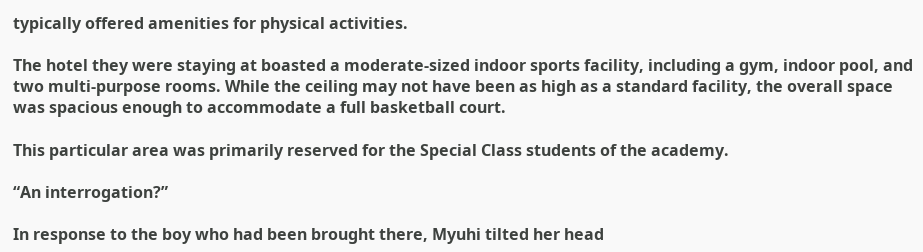typically offered amenities for physical activities.

The hotel they were staying at boasted a moderate-sized indoor sports facility, including a gym, indoor pool, and two multi-purpose rooms. While the ceiling may not have been as high as a standard facility, the overall space was spacious enough to accommodate a full basketball court.

This particular area was primarily reserved for the Special Class students of the academy.

“An interrogation?”

In response to the boy who had been brought there, Myuhi tilted her head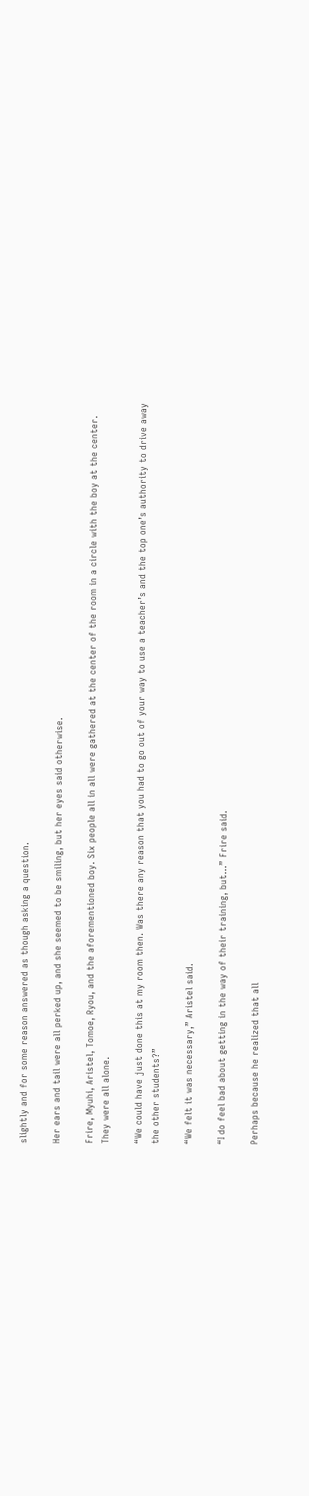slightly and for some reason answered as though asking a question.

Her ears and tail were all perked up, and she seemed to be smiling, but her eyes said otherwise.

Frire, Myuhi, Aristel, Tomoe, Ryou, and the aforementioned boy. Six people all in all were gathered at the center of the room in a circle with the boy at the center. They were all alone.

“We could have just done this at my room then. Was there any reason that you had to go out of your way to use a teacher’s and the top one’s authority to drive away the other students?”

“We felt it was necessary,” Aristel said.

“I do feel bad about getting in the way of their training, but…” Frire said.

Perhaps because he realized that all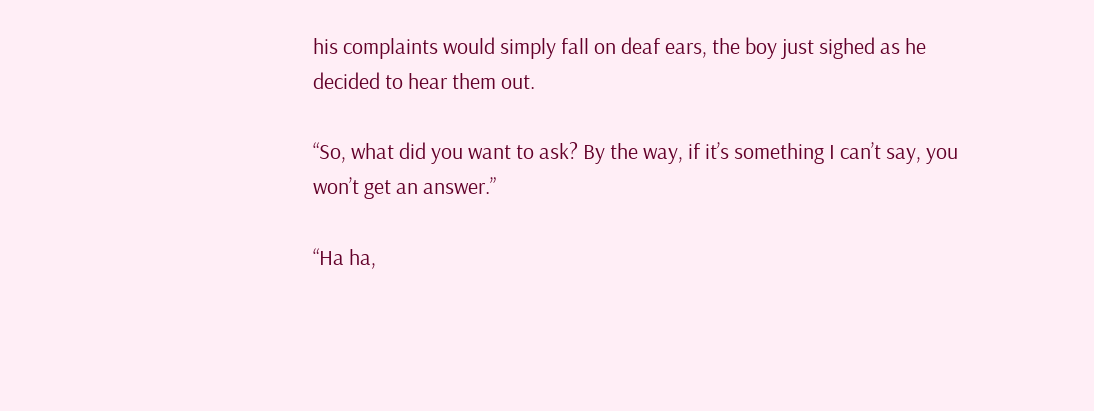his complaints would simply fall on deaf ears, the boy just sighed as he decided to hear them out.

“So, what did you want to ask? By the way, if it’s something I can’t say, you won’t get an answer.”

“Ha ha,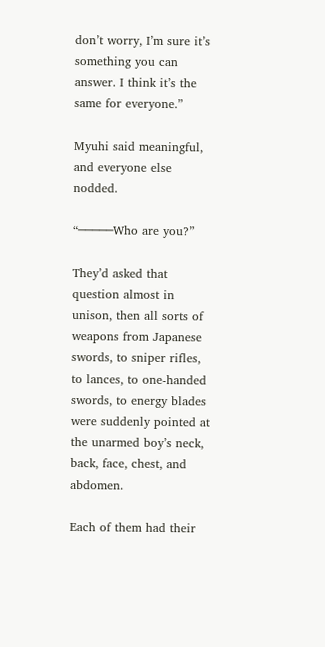don’t worry, I’m sure it’s something you can answer. I think it’s the same for everyone.”

Myuhi said meaningful, and everyone else nodded.

“─────Who are you?”

They’d asked that question almost in unison, then all sorts of weapons from Japanese swords, to sniper rifles, to lances, to one-handed swords, to energy blades were suddenly pointed at the unarmed boy’s neck, back, face, chest, and abdomen.

Each of them had their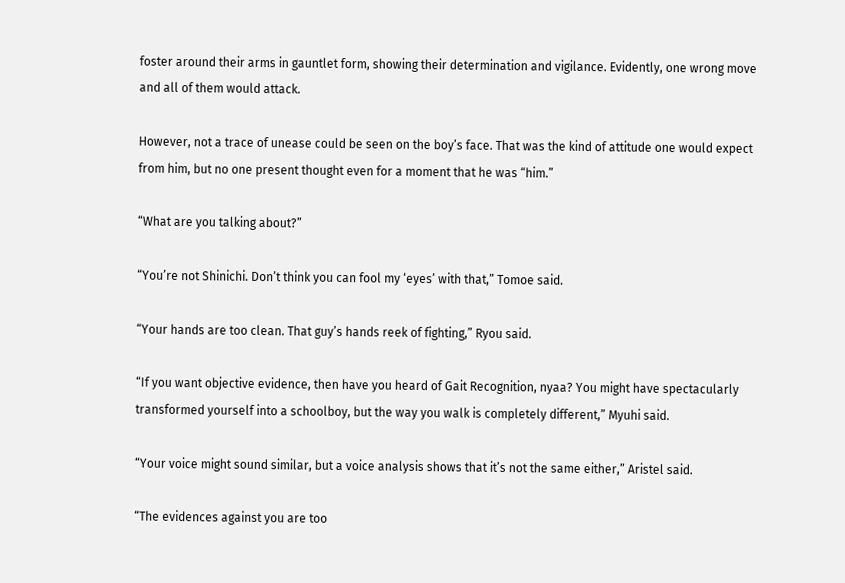foster around their arms in gauntlet form, showing their determination and vigilance. Evidently, one wrong move and all of them would attack.

However, not a trace of unease could be seen on the boy’s face. That was the kind of attitude one would expect from him, but no one present thought even for a moment that he was “him.”

“What are you talking about?”

“You’re not Shinichi. Don’t think you can fool my ‘eyes’ with that,” Tomoe said.

“Your hands are too clean. That guy’s hands reek of fighting,” Ryou said.

“If you want objective evidence, then have you heard of Gait Recognition, nyaa? You might have spectacularly transformed yourself into a schoolboy, but the way you walk is completely different,” Myuhi said.

“Your voice might sound similar, but a voice analysis shows that it’s not the same either,” Aristel said.

“The evidences against you are too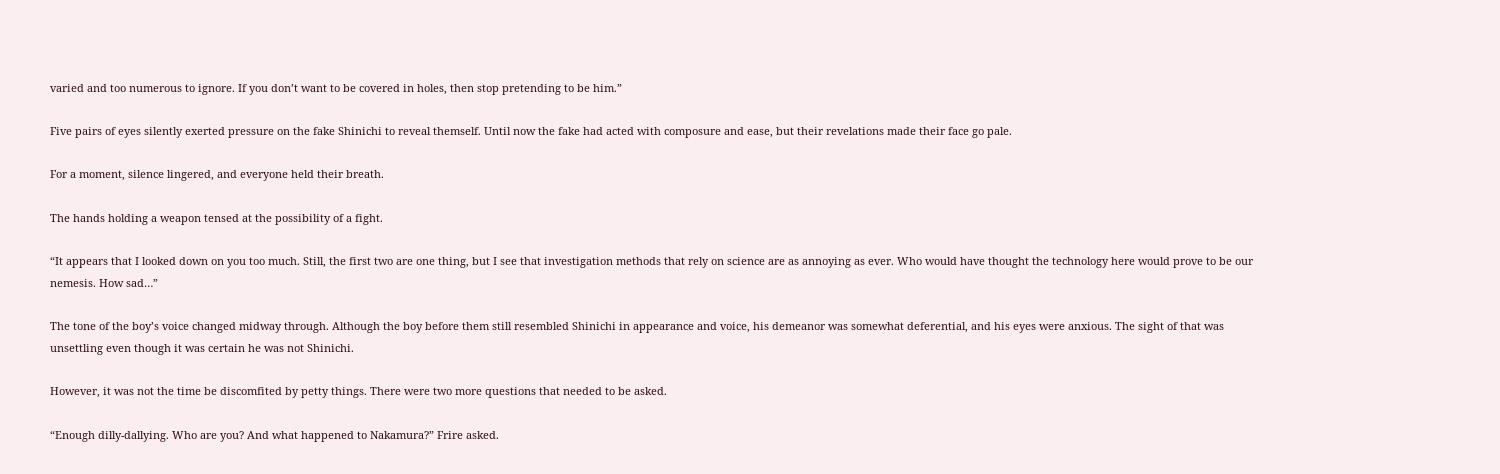varied and too numerous to ignore. If you don’t want to be covered in holes, then stop pretending to be him.”

Five pairs of eyes silently exerted pressure on the fake Shinichi to reveal themself. Until now the fake had acted with composure and ease, but their revelations made their face go pale.

For a moment, silence lingered, and everyone held their breath.

The hands holding a weapon tensed at the possibility of a fight.

“It appears that I looked down on you too much. Still, the first two are one thing, but I see that investigation methods that rely on science are as annoying as ever. Who would have thought the technology here would prove to be our nemesis. How sad…”

The tone of the boy’s voice changed midway through. Although the boy before them still resembled Shinichi in appearance and voice, his demeanor was somewhat deferential, and his eyes were anxious. The sight of that was unsettling even though it was certain he was not Shinichi.

However, it was not the time be discomfited by petty things. There were two more questions that needed to be asked.

“Enough dilly-dallying. Who are you? And what happened to Nakamura?” Frire asked.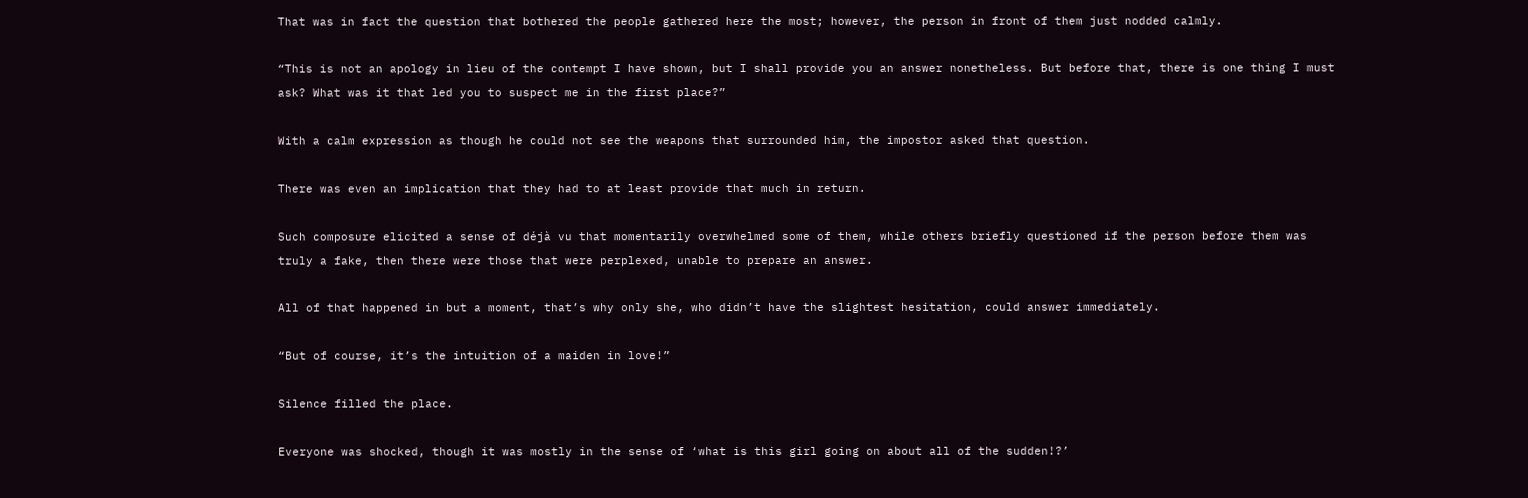That was in fact the question that bothered the people gathered here the most; however, the person in front of them just nodded calmly.

“This is not an apology in lieu of the contempt I have shown, but I shall provide you an answer nonetheless. But before that, there is one thing I must ask? What was it that led you to suspect me in the first place?”

With a calm expression as though he could not see the weapons that surrounded him, the impostor asked that question.

There was even an implication that they had to at least provide that much in return.

Such composure elicited a sense of déjà vu that momentarily overwhelmed some of them, while others briefly questioned if the person before them was truly a fake, then there were those that were perplexed, unable to prepare an answer.

All of that happened in but a moment, that’s why only she, who didn’t have the slightest hesitation, could answer immediately.

“But of course, it’s the intuition of a maiden in love!”

Silence filled the place.

Everyone was shocked, though it was mostly in the sense of ‘what is this girl going on about all of the sudden!?’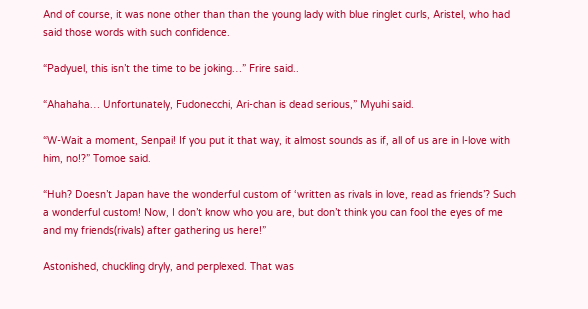And of course, it was none other than than the young lady with blue ringlet curls, Aristel, who had said those words with such confidence.

“Padyuel, this isn’t the time to be joking…” Frire said..

“Ahahaha… Unfortunately, Fudonecchi, Ari-chan is dead serious,” Myuhi said.

“W-Wait a moment, Senpai! If you put it that way, it almost sounds as if, all of us are in l-love with him, no!?” Tomoe said.

“Huh? Doesn’t Japan have the wonderful custom of ‘written as rivals in love, read as friends’? Such a wonderful custom! Now, I don’t know who you are, but don’t think you can fool the eyes of me and my friends(rivals) after gathering us here!”

Astonished, chuckling dryly, and perplexed. That was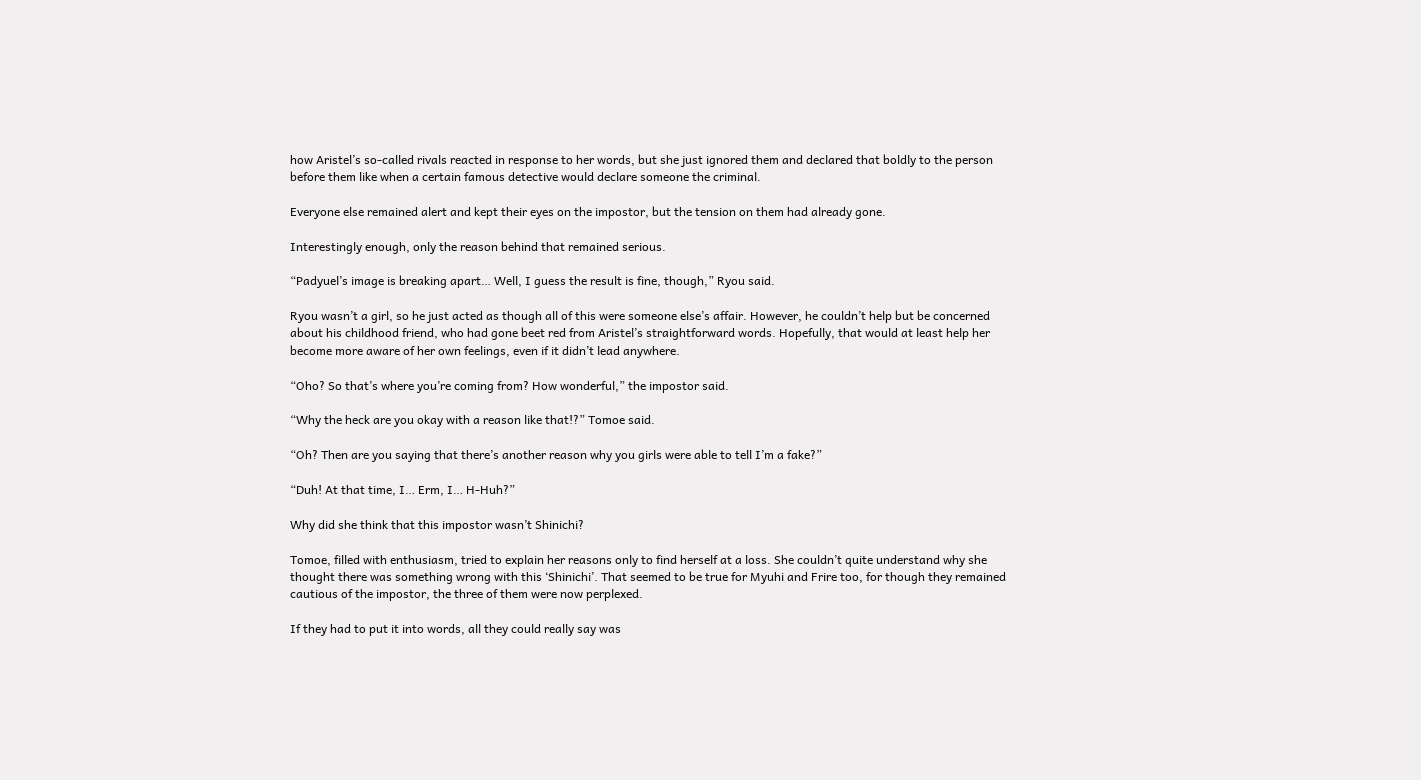how Aristel’s so-called rivals reacted in response to her words, but she just ignored them and declared that boldly to the person before them like when a certain famous detective would declare someone the criminal.

Everyone else remained alert and kept their eyes on the impostor, but the tension on them had already gone.

Interestingly enough, only the reason behind that remained serious.

“Padyuel’s image is breaking apart… Well, I guess the result is fine, though,” Ryou said.

Ryou wasn’t a girl, so he just acted as though all of this were someone else’s affair. However, he couldn’t help but be concerned about his childhood friend, who had gone beet red from Aristel’s straightforward words. Hopefully, that would at least help her become more aware of her own feelings, even if it didn’t lead anywhere.

“Oho? So that’s where you’re coming from? How wonderful,” the impostor said.

“Why the heck are you okay with a reason like that!?” Tomoe said.

“Oh? Then are you saying that there’s another reason why you girls were able to tell I’m a fake?”

“Duh! At that time, I… Erm, I… H-Huh?”

Why did she think that this impostor wasn’t Shinichi?

Tomoe, filled with enthusiasm, tried to explain her reasons only to find herself at a loss. She couldn’t quite understand why she thought there was something wrong with this ‘Shinichi’. That seemed to be true for Myuhi and Frire too, for though they remained cautious of the impostor, the three of them were now perplexed.

If they had to put it into words, all they could really say was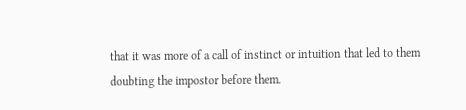that it was more of a call of instinct or intuition that led to them doubting the impostor before them.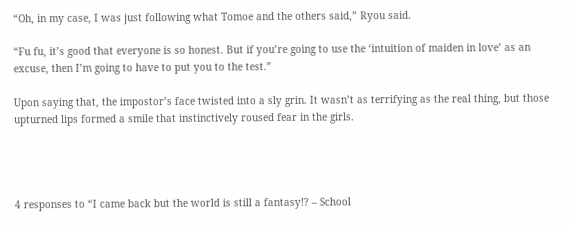“Oh, in my case, I was just following what Tomoe and the others said,” Ryou said.

“Fu fu, it’s good that everyone is so honest. But if you’re going to use the ‘intuition of maiden in love’ as an excuse, then I’m going to have to put you to the test.”

Upon saying that, the impostor’s face twisted into a sly grin. It wasn’t as terrifying as the real thing, but those upturned lips formed a smile that instinctively roused fear in the girls.




4 responses to “I came back but the world is still a fantasy!? – School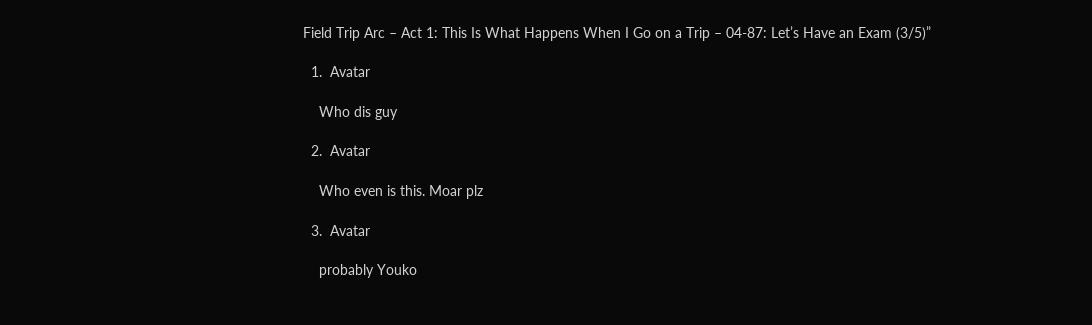Field Trip Arc – Act 1: This Is What Happens When I Go on a Trip – 04-87: Let’s Have an Exam (3/5)”

  1.  Avatar

    Who dis guy

  2.  Avatar

    Who even is this. Moar plz

  3.  Avatar

    probably Youko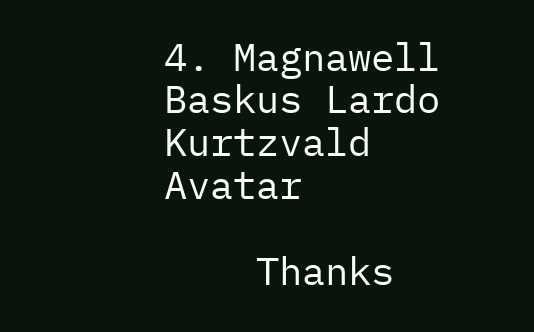4. Magnawell Baskus Lardo Kurtzvald Avatar

    Thanks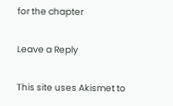for the chapter

Leave a Reply

This site uses Akismet to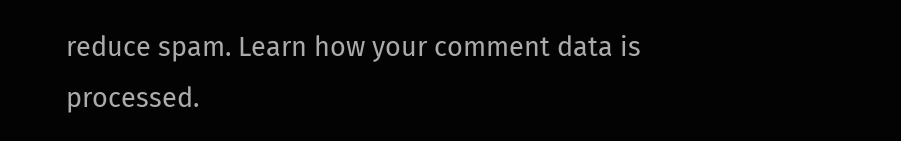reduce spam. Learn how your comment data is processed.